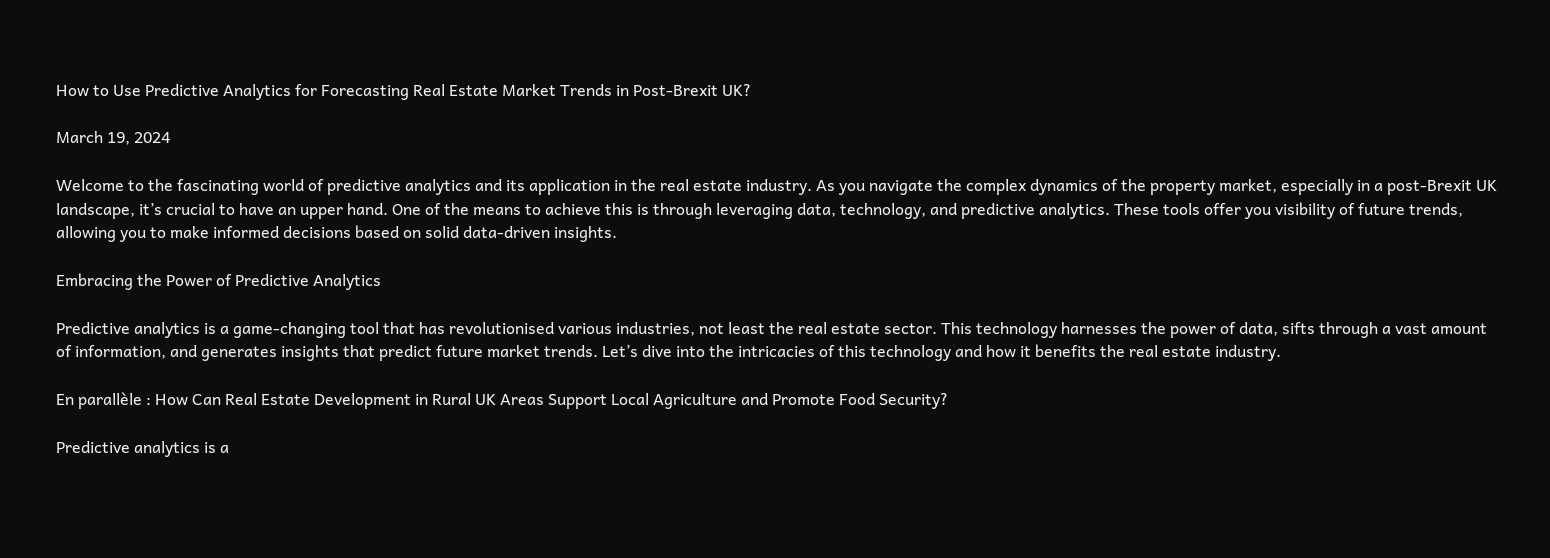How to Use Predictive Analytics for Forecasting Real Estate Market Trends in Post-Brexit UK?

March 19, 2024

Welcome to the fascinating world of predictive analytics and its application in the real estate industry. As you navigate the complex dynamics of the property market, especially in a post-Brexit UK landscape, it’s crucial to have an upper hand. One of the means to achieve this is through leveraging data, technology, and predictive analytics. These tools offer you visibility of future trends, allowing you to make informed decisions based on solid data-driven insights.

Embracing the Power of Predictive Analytics

Predictive analytics is a game-changing tool that has revolutionised various industries, not least the real estate sector. This technology harnesses the power of data, sifts through a vast amount of information, and generates insights that predict future market trends. Let’s dive into the intricacies of this technology and how it benefits the real estate industry.

En parallèle : How Can Real Estate Development in Rural UK Areas Support Local Agriculture and Promote Food Security?

Predictive analytics is a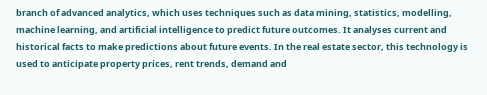branch of advanced analytics, which uses techniques such as data mining, statistics, modelling, machine learning, and artificial intelligence to predict future outcomes. It analyses current and historical facts to make predictions about future events. In the real estate sector, this technology is used to anticipate property prices, rent trends, demand and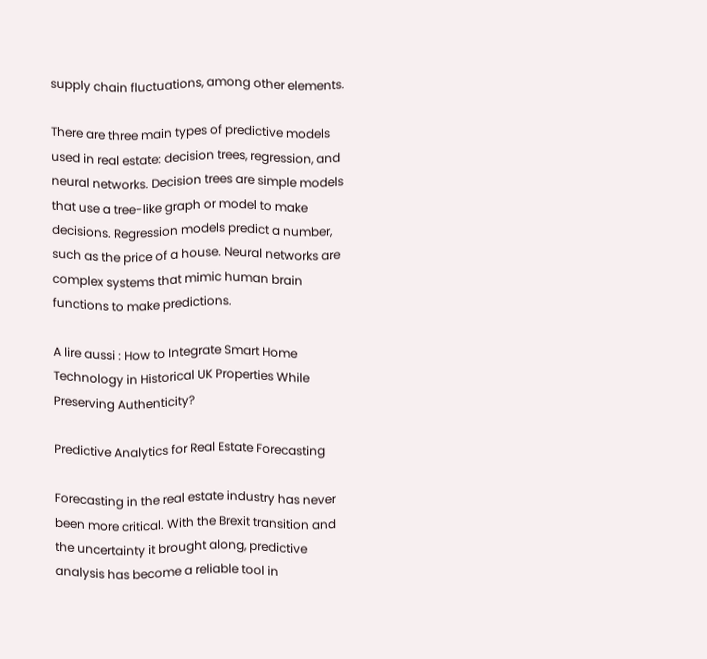supply chain fluctuations, among other elements.

There are three main types of predictive models used in real estate: decision trees, regression, and neural networks. Decision trees are simple models that use a tree-like graph or model to make decisions. Regression models predict a number, such as the price of a house. Neural networks are complex systems that mimic human brain functions to make predictions.

A lire aussi : How to Integrate Smart Home Technology in Historical UK Properties While Preserving Authenticity?

Predictive Analytics for Real Estate Forecasting

Forecasting in the real estate industry has never been more critical. With the Brexit transition and the uncertainty it brought along, predictive analysis has become a reliable tool in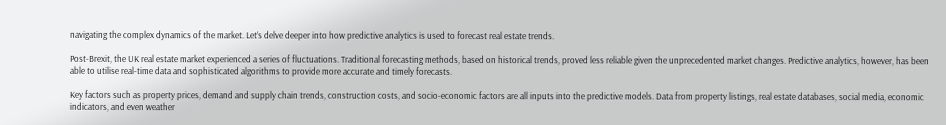navigating the complex dynamics of the market. Let’s delve deeper into how predictive analytics is used to forecast real estate trends.

Post-Brexit, the UK real estate market experienced a series of fluctuations. Traditional forecasting methods, based on historical trends, proved less reliable given the unprecedented market changes. Predictive analytics, however, has been able to utilise real-time data and sophisticated algorithms to provide more accurate and timely forecasts.

Key factors such as property prices, demand and supply chain trends, construction costs, and socio-economic factors are all inputs into the predictive models. Data from property listings, real estate databases, social media, economic indicators, and even weather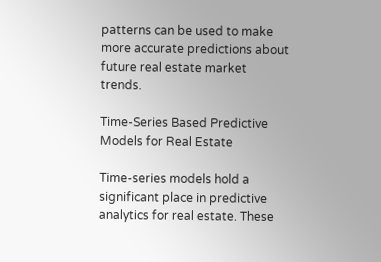patterns can be used to make more accurate predictions about future real estate market trends.

Time-Series Based Predictive Models for Real Estate

Time-series models hold a significant place in predictive analytics for real estate. These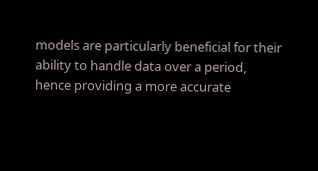models are particularly beneficial for their ability to handle data over a period, hence providing a more accurate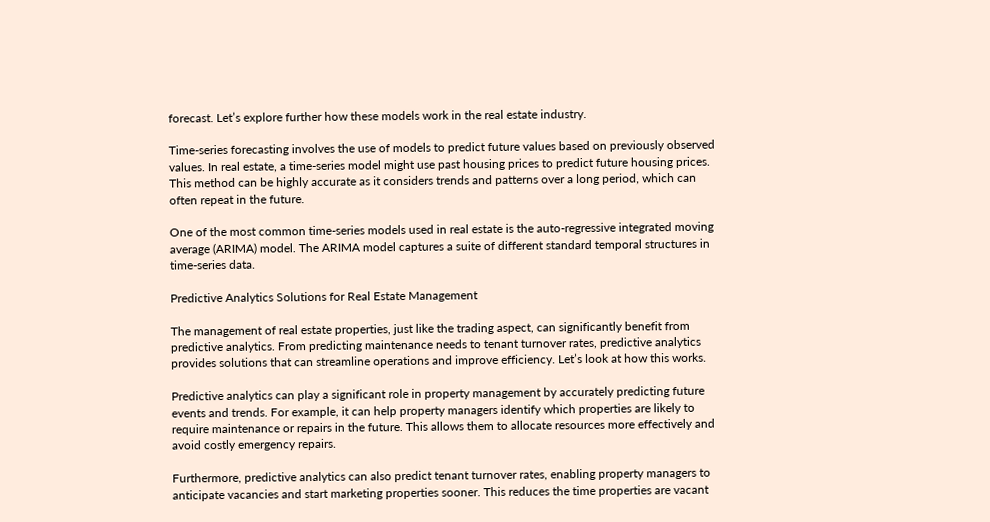forecast. Let’s explore further how these models work in the real estate industry.

Time-series forecasting involves the use of models to predict future values based on previously observed values. In real estate, a time-series model might use past housing prices to predict future housing prices. This method can be highly accurate as it considers trends and patterns over a long period, which can often repeat in the future.

One of the most common time-series models used in real estate is the auto-regressive integrated moving average (ARIMA) model. The ARIMA model captures a suite of different standard temporal structures in time-series data.

Predictive Analytics Solutions for Real Estate Management

The management of real estate properties, just like the trading aspect, can significantly benefit from predictive analytics. From predicting maintenance needs to tenant turnover rates, predictive analytics provides solutions that can streamline operations and improve efficiency. Let’s look at how this works.

Predictive analytics can play a significant role in property management by accurately predicting future events and trends. For example, it can help property managers identify which properties are likely to require maintenance or repairs in the future. This allows them to allocate resources more effectively and avoid costly emergency repairs.

Furthermore, predictive analytics can also predict tenant turnover rates, enabling property managers to anticipate vacancies and start marketing properties sooner. This reduces the time properties are vacant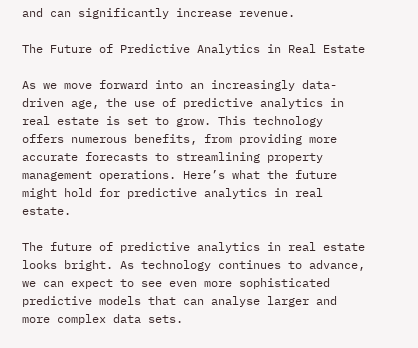and can significantly increase revenue.

The Future of Predictive Analytics in Real Estate

As we move forward into an increasingly data-driven age, the use of predictive analytics in real estate is set to grow. This technology offers numerous benefits, from providing more accurate forecasts to streamlining property management operations. Here’s what the future might hold for predictive analytics in real estate.

The future of predictive analytics in real estate looks bright. As technology continues to advance, we can expect to see even more sophisticated predictive models that can analyse larger and more complex data sets.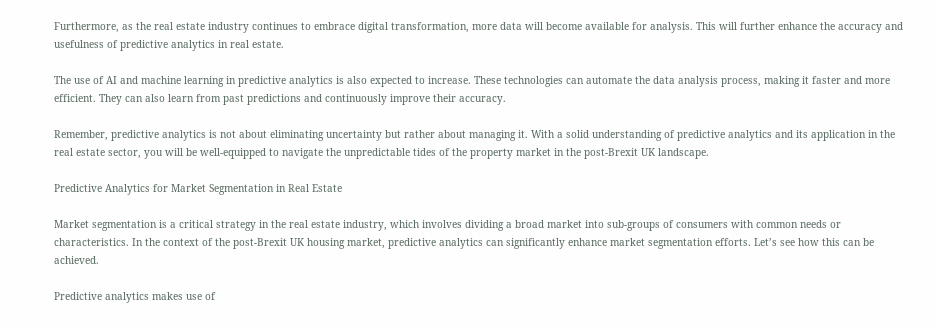Furthermore, as the real estate industry continues to embrace digital transformation, more data will become available for analysis. This will further enhance the accuracy and usefulness of predictive analytics in real estate.

The use of AI and machine learning in predictive analytics is also expected to increase. These technologies can automate the data analysis process, making it faster and more efficient. They can also learn from past predictions and continuously improve their accuracy.

Remember, predictive analytics is not about eliminating uncertainty but rather about managing it. With a solid understanding of predictive analytics and its application in the real estate sector, you will be well-equipped to navigate the unpredictable tides of the property market in the post-Brexit UK landscape.

Predictive Analytics for Market Segmentation in Real Estate

Market segmentation is a critical strategy in the real estate industry, which involves dividing a broad market into sub-groups of consumers with common needs or characteristics. In the context of the post-Brexit UK housing market, predictive analytics can significantly enhance market segmentation efforts. Let’s see how this can be achieved.

Predictive analytics makes use of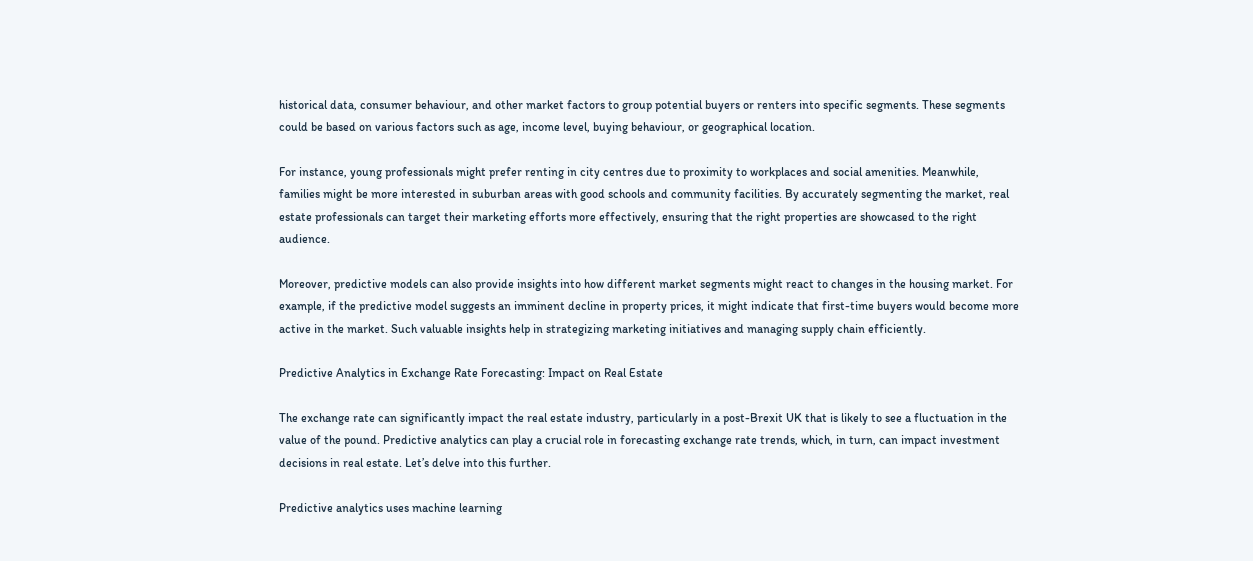historical data, consumer behaviour, and other market factors to group potential buyers or renters into specific segments. These segments could be based on various factors such as age, income level, buying behaviour, or geographical location.

For instance, young professionals might prefer renting in city centres due to proximity to workplaces and social amenities. Meanwhile, families might be more interested in suburban areas with good schools and community facilities. By accurately segmenting the market, real estate professionals can target their marketing efforts more effectively, ensuring that the right properties are showcased to the right audience.

Moreover, predictive models can also provide insights into how different market segments might react to changes in the housing market. For example, if the predictive model suggests an imminent decline in property prices, it might indicate that first-time buyers would become more active in the market. Such valuable insights help in strategizing marketing initiatives and managing supply chain efficiently.

Predictive Analytics in Exchange Rate Forecasting: Impact on Real Estate

The exchange rate can significantly impact the real estate industry, particularly in a post-Brexit UK that is likely to see a fluctuation in the value of the pound. Predictive analytics can play a crucial role in forecasting exchange rate trends, which, in turn, can impact investment decisions in real estate. Let’s delve into this further.

Predictive analytics uses machine learning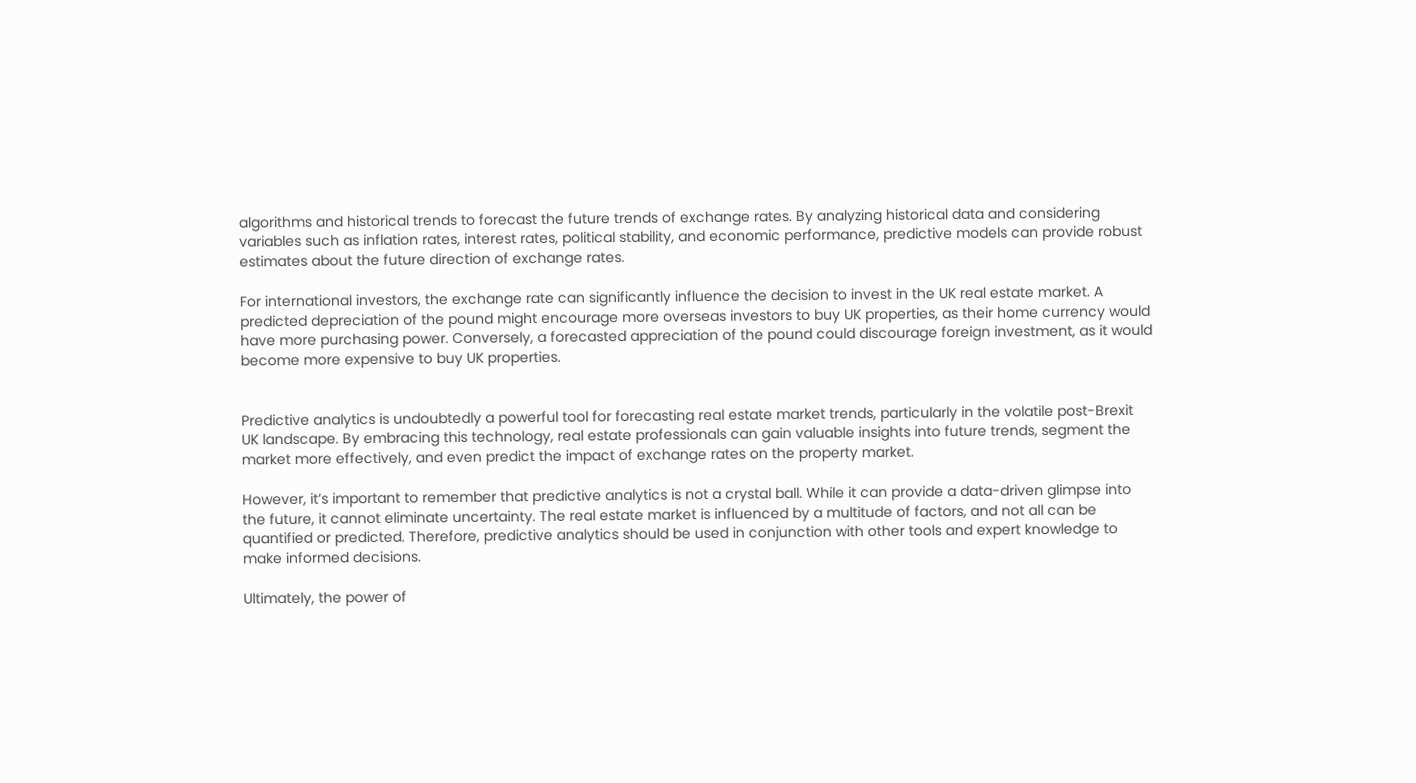algorithms and historical trends to forecast the future trends of exchange rates. By analyzing historical data and considering variables such as inflation rates, interest rates, political stability, and economic performance, predictive models can provide robust estimates about the future direction of exchange rates.

For international investors, the exchange rate can significantly influence the decision to invest in the UK real estate market. A predicted depreciation of the pound might encourage more overseas investors to buy UK properties, as their home currency would have more purchasing power. Conversely, a forecasted appreciation of the pound could discourage foreign investment, as it would become more expensive to buy UK properties.


Predictive analytics is undoubtedly a powerful tool for forecasting real estate market trends, particularly in the volatile post-Brexit UK landscape. By embracing this technology, real estate professionals can gain valuable insights into future trends, segment the market more effectively, and even predict the impact of exchange rates on the property market.

However, it’s important to remember that predictive analytics is not a crystal ball. While it can provide a data-driven glimpse into the future, it cannot eliminate uncertainty. The real estate market is influenced by a multitude of factors, and not all can be quantified or predicted. Therefore, predictive analytics should be used in conjunction with other tools and expert knowledge to make informed decisions.

Ultimately, the power of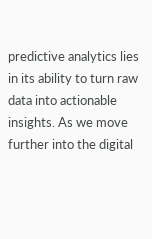predictive analytics lies in its ability to turn raw data into actionable insights. As we move further into the digital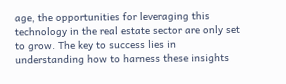age, the opportunities for leveraging this technology in the real estate sector are only set to grow. The key to success lies in understanding how to harness these insights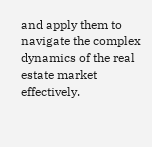and apply them to navigate the complex dynamics of the real estate market effectively.